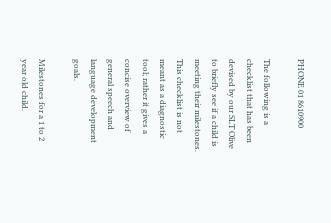PHONE 01 8610900

The following is a checklist that has been devised by our SLT Olive to briefly see if a child is meeting their milestones. This checklist is not meant as a diagnostic tool; rather it gives a concise overview of general speech and language development goals.

Milestones for a 1 to 2 year old child.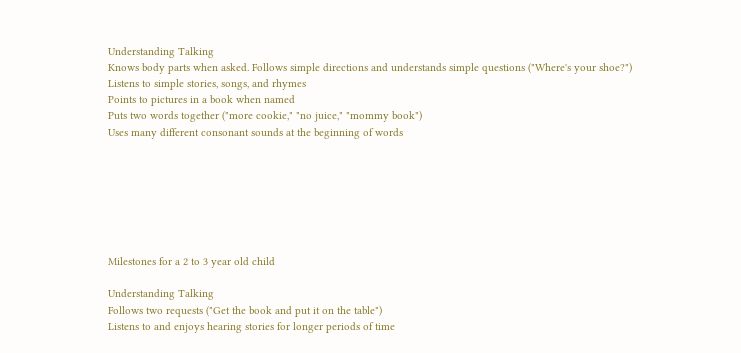Understanding Talking
Knows body parts when asked. Follows simple directions and understands simple questions ("Where's your shoe?")
Listens to simple stories, songs, and rhymes
Points to pictures in a book when named
Puts two words together ("more cookie," "no juice," "mommy book")
Uses many different consonant sounds at the beginning of words







Milestones for a 2 to 3 year old child

Understanding Talking
Follows two requests ("Get the book and put it on the table")
Listens to and enjoys hearing stories for longer periods of time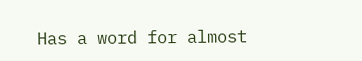Has a word for almost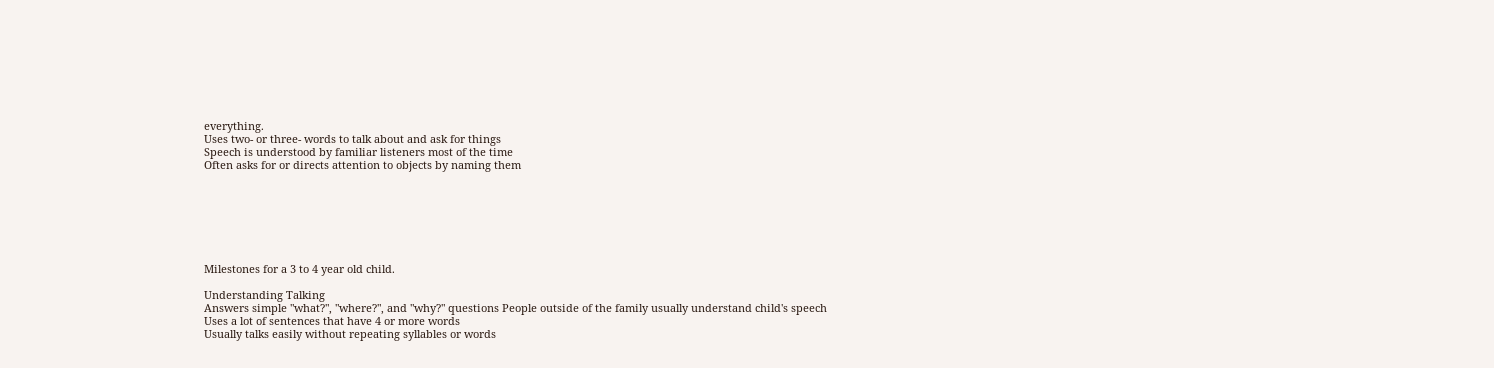everything.
Uses two- or three- words to talk about and ask for things
Speech is understood by familiar listeners most of the time
Often asks for or directs attention to objects by naming them







Milestones for a 3 to 4 year old child.

Understanding Talking
Answers simple "what?", "where?", and "why?" questions People outside of the family usually understand child's speech
Uses a lot of sentences that have 4 or more words
Usually talks easily without repeating syllables or words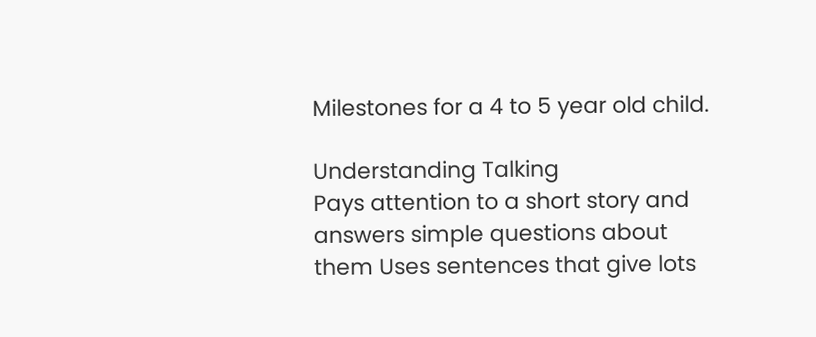Milestones for a 4 to 5 year old child.

Understanding Talking
Pays attention to a short story and answers simple questions about them Uses sentences that give lots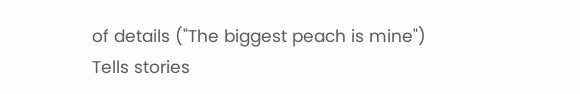of details ("The biggest peach is mine")
Tells stories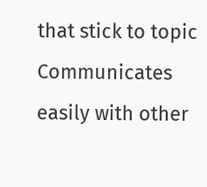that stick to topic
Communicates easily with other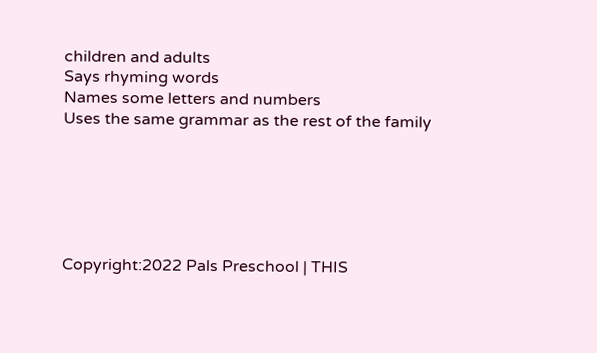children and adults
Says rhyming words
Names some letters and numbers
Uses the same grammar as the rest of the family






Copyright:2022 Pals Preschool | THIS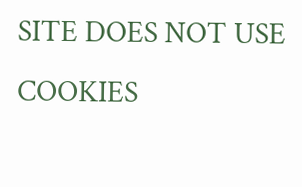SITE DOES NOT USE COOKIES